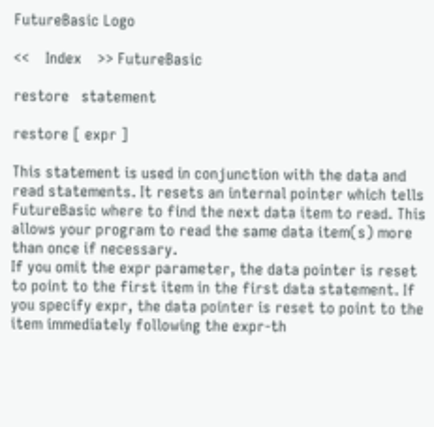FutureBasic Logo

<<    Index    >> FutureBasic

restore   statement

restore [ expr ]

This statement is used in conjunction with the data and read statements. It resets an internal pointer which tells FutureBasic where to find the next data item to read. This allows your program to read the same data item(s) more than once if necessary.
If you omit the expr parameter, the data pointer is reset to point to the first item in the first data statement. If you specify expr, the data pointer is reset to point to the item immediately following the expr-th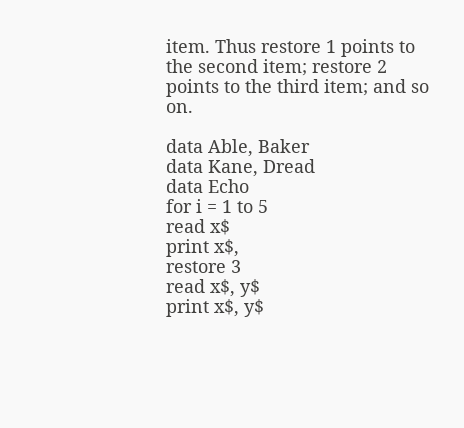item. Thus restore 1 points to the second item; restore 2 points to the third item; and so on.

data Able, Baker
data Kane, Dread
data Echo
for i = 1 to 5
read x$
print x$,
restore 3
read x$, y$
print x$, y$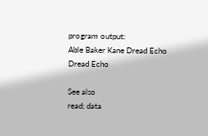program output:
Able Baker Kane Dread Echo
Dread Echo

See also
read; data